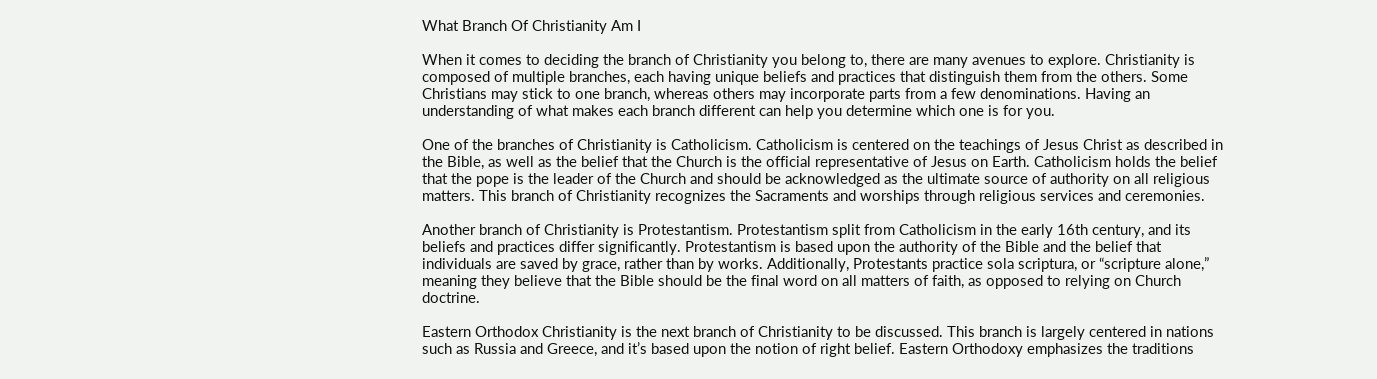What Branch Of Christianity Am I

When it comes to deciding the branch of Christianity you belong to, there are many avenues to explore. Christianity is composed of multiple branches, each having unique beliefs and practices that distinguish them from the others. Some Christians may stick to one branch, whereas others may incorporate parts from a few denominations. Having an understanding of what makes each branch different can help you determine which one is for you.

One of the branches of Christianity is Catholicism. Catholicism is centered on the teachings of Jesus Christ as described in the Bible, as well as the belief that the Church is the official representative of Jesus on Earth. Catholicism holds the belief that the pope is the leader of the Church and should be acknowledged as the ultimate source of authority on all religious matters. This branch of Christianity recognizes the Sacraments and worships through religious services and ceremonies.

Another branch of Christianity is Protestantism. Protestantism split from Catholicism in the early 16th century, and its beliefs and practices differ significantly. Protestantism is based upon the authority of the Bible and the belief that individuals are saved by grace, rather than by works. Additionally, Protestants practice sola scriptura, or “scripture alone,” meaning they believe that the Bible should be the final word on all matters of faith, as opposed to relying on Church doctrine.

Eastern Orthodox Christianity is the next branch of Christianity to be discussed. This branch is largely centered in nations such as Russia and Greece, and it’s based upon the notion of right belief. Eastern Orthodoxy emphasizes the traditions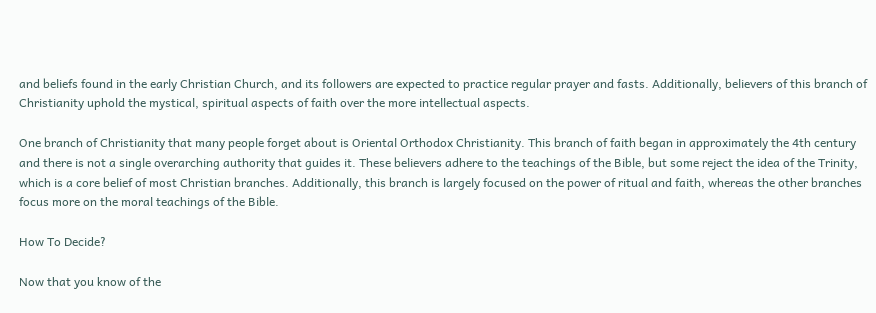and beliefs found in the early Christian Church, and its followers are expected to practice regular prayer and fasts. Additionally, believers of this branch of Christianity uphold the mystical, spiritual aspects of faith over the more intellectual aspects.

One branch of Christianity that many people forget about is Oriental Orthodox Christianity. This branch of faith began in approximately the 4th century and there is not a single overarching authority that guides it. These believers adhere to the teachings of the Bible, but some reject the idea of the Trinity, which is a core belief of most Christian branches. Additionally, this branch is largely focused on the power of ritual and faith, whereas the other branches focus more on the moral teachings of the Bible.

How To Decide?

Now that you know of the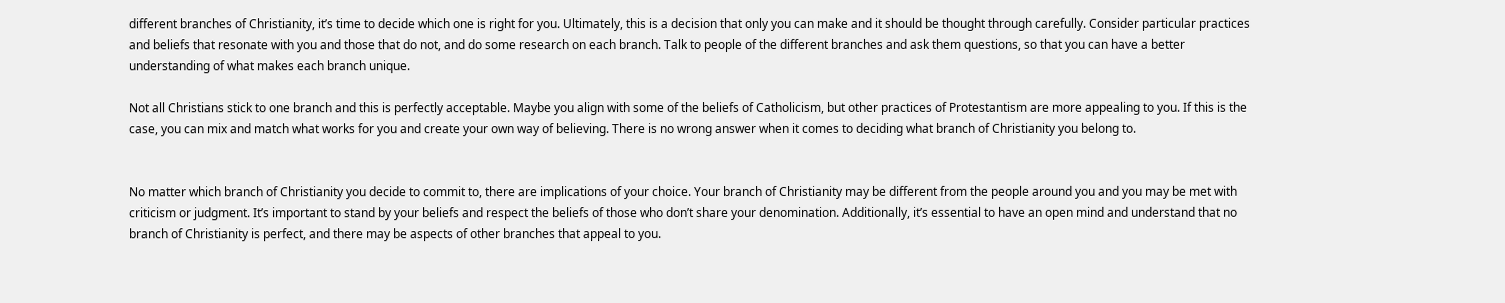different branches of Christianity, it’s time to decide which one is right for you. Ultimately, this is a decision that only you can make and it should be thought through carefully. Consider particular practices and beliefs that resonate with you and those that do not, and do some research on each branch. Talk to people of the different branches and ask them questions, so that you can have a better understanding of what makes each branch unique.

Not all Christians stick to one branch and this is perfectly acceptable. Maybe you align with some of the beliefs of Catholicism, but other practices of Protestantism are more appealing to you. If this is the case, you can mix and match what works for you and create your own way of believing. There is no wrong answer when it comes to deciding what branch of Christianity you belong to.


No matter which branch of Christianity you decide to commit to, there are implications of your choice. Your branch of Christianity may be different from the people around you and you may be met with criticism or judgment. It’s important to stand by your beliefs and respect the beliefs of those who don’t share your denomination. Additionally, it’s essential to have an open mind and understand that no branch of Christianity is perfect, and there may be aspects of other branches that appeal to you.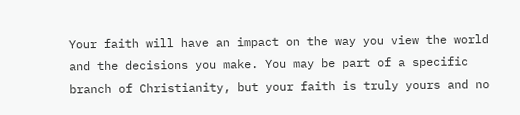Your faith will have an impact on the way you view the world and the decisions you make. You may be part of a specific branch of Christianity, but your faith is truly yours and no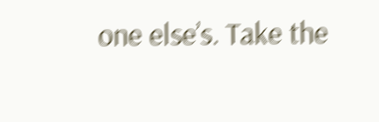one else’s. Take the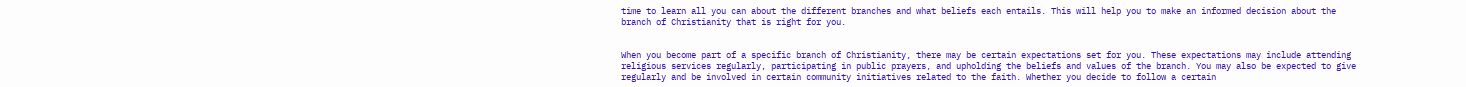time to learn all you can about the different branches and what beliefs each entails. This will help you to make an informed decision about the branch of Christianity that is right for you.


When you become part of a specific branch of Christianity, there may be certain expectations set for you. These expectations may include attending religious services regularly, participating in public prayers, and upholding the beliefs and values of the branch. You may also be expected to give regularly and be involved in certain community initiatives related to the faith. Whether you decide to follow a certain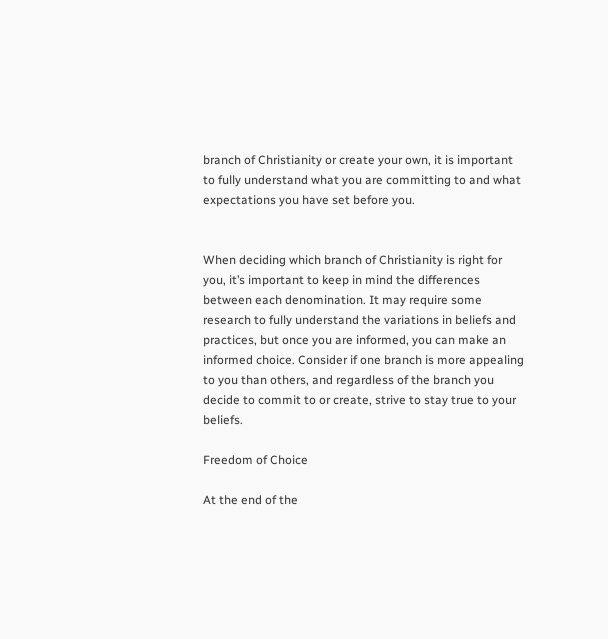branch of Christianity or create your own, it is important to fully understand what you are committing to and what expectations you have set before you.


When deciding which branch of Christianity is right for you, it’s important to keep in mind the differences between each denomination. It may require some research to fully understand the variations in beliefs and practices, but once you are informed, you can make an informed choice. Consider if one branch is more appealing to you than others, and regardless of the branch you decide to commit to or create, strive to stay true to your beliefs.

Freedom of Choice

At the end of the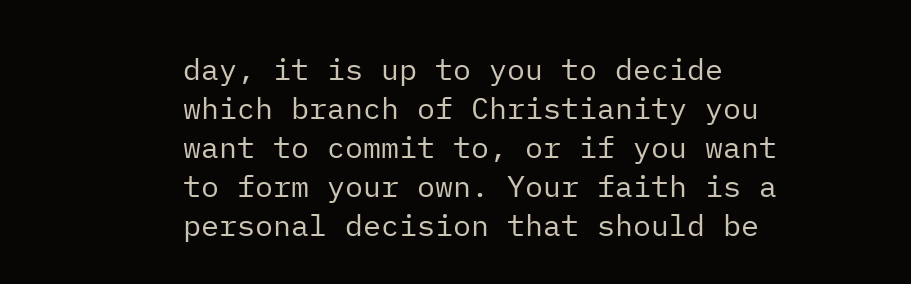day, it is up to you to decide which branch of Christianity you want to commit to, or if you want to form your own. Your faith is a personal decision that should be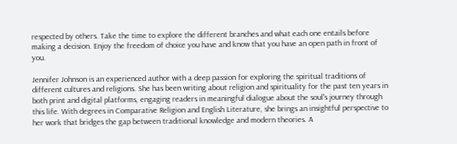respected by others. Take the time to explore the different branches and what each one entails before making a decision. Enjoy the freedom of choice you have and know that you have an open path in front of you.

Jennifer Johnson is an experienced author with a deep passion for exploring the spiritual traditions of different cultures and religions. She has been writing about religion and spirituality for the past ten years in both print and digital platforms, engaging readers in meaningful dialogue about the soul's journey through this life. With degrees in Comparative Religion and English Literature, she brings an insightful perspective to her work that bridges the gap between traditional knowledge and modern theories. A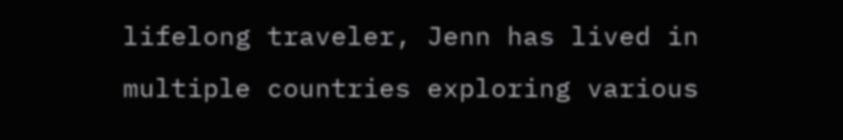lifelong traveler, Jenn has lived in multiple countries exploring various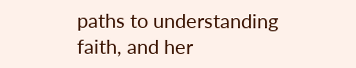paths to understanding faith, and her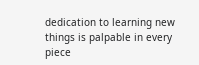dedication to learning new things is palpable in every piece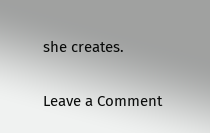she creates.

Leave a Comment